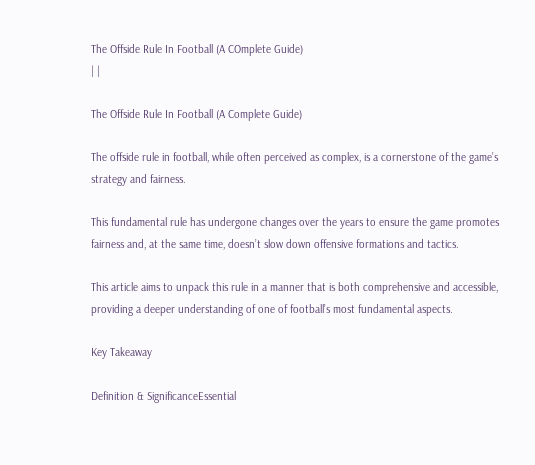The Offside Rule In Football (A COmplete Guide)
| |

The Offside Rule In Football (A Complete Guide)

The offside rule in football, while often perceived as complex, is a cornerstone of the game’s strategy and fairness.

This fundamental rule has undergone changes over the years to ensure the game promotes fairness and, at the same time, doesn’t slow down offensive formations and tactics.

This article aims to unpack this rule in a manner that is both comprehensive and accessible, providing a deeper understanding of one of football’s most fundamental aspects.

Key Takeaway

Definition & SignificanceEssential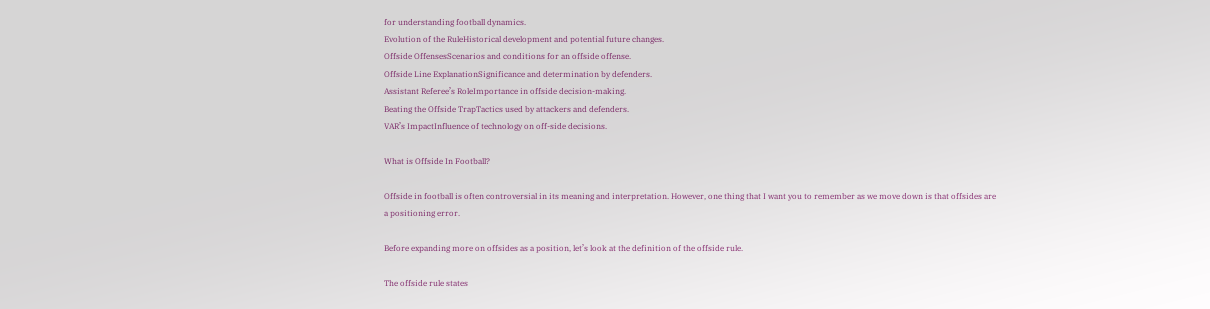for understanding football dynamics.
Evolution of the RuleHistorical development and potential future changes.
Offside OffensesScenarios and conditions for an offside offense.
Offside Line ExplanationSignificance and determination by defenders.
Assistant Referee’s RoleImportance in offside decision-making.
Beating the Offside TrapTactics used by attackers and defenders.
VAR’s ImpactInfluence of technology on off-side decisions.

What is Offside In Football?

Offside in football is often controversial in its meaning and interpretation. However, one thing that I want you to remember as we move down is that offsides are a positioning error.

Before expanding more on offsides as a position, let’s look at the definition of the offside rule.

The offside rule states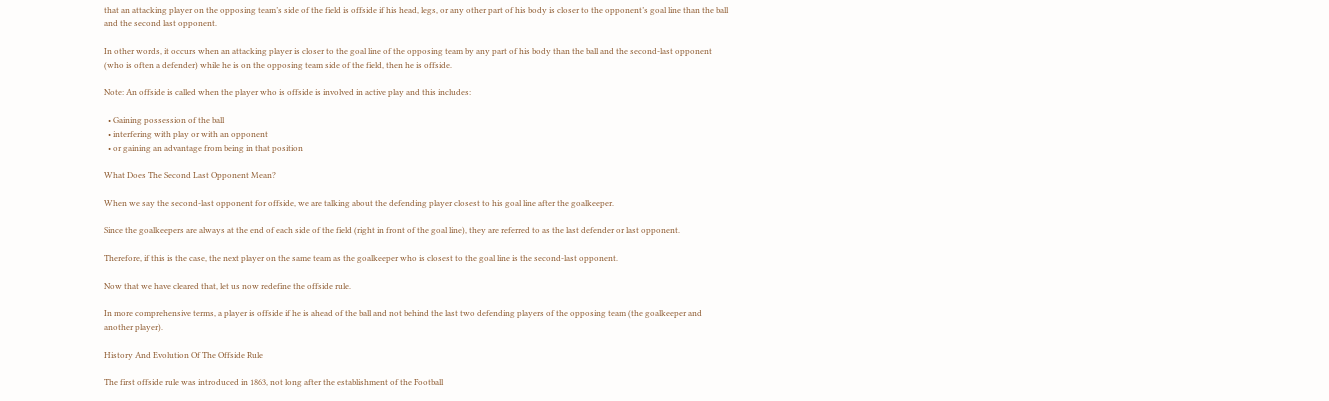that an attacking player on the opposing team’s side of the field is offside if his head, legs, or any other part of his body is closer to the opponent’s goal line than the ball and the second last opponent.

In other words, it occurs when an attacking player is closer to the goal line of the opposing team by any part of his body than the ball and the second-last opponent (who is often a defender) while he is on the opposing team side of the field, then he is offside.

Note: An offside is called when the player who is offside is involved in active play and this includes:

  • Gaining possession of the ball
  • interfering with play or with an opponent
  • or gaining an advantage from being in that position

What Does The Second Last Opponent Mean?

When we say the second-last opponent for offside, we are talking about the defending player closest to his goal line after the goalkeeper.

Since the goalkeepers are always at the end of each side of the field (right in front of the goal line), they are referred to as the last defender or last opponent.

Therefore, if this is the case, the next player on the same team as the goalkeeper who is closest to the goal line is the second-last opponent.

Now that we have cleared that, let us now redefine the offside rule.

In more comprehensive terms, a player is offside if he is ahead of the ball and not behind the last two defending players of the opposing team (the goalkeeper and another player).

History And Evolution Of The Offside Rule

The first offside rule was introduced in 1863, not long after the establishment of the Football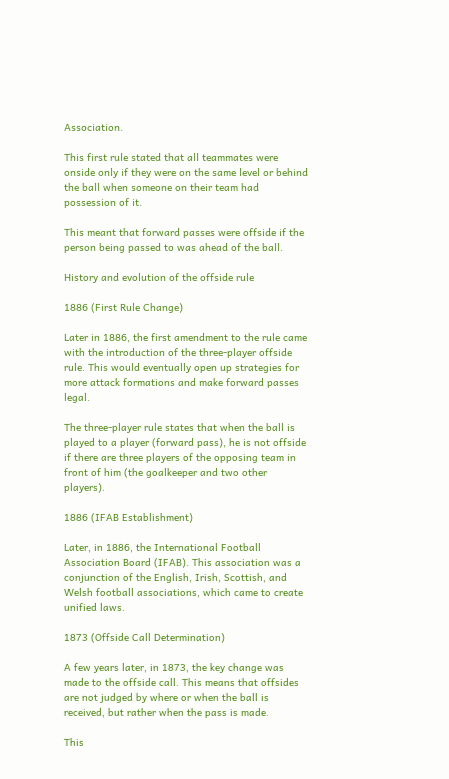Association.

This first rule stated that all teammates were onside only if they were on the same level or behind the ball when someone on their team had possession of it.

This meant that forward passes were offside if the person being passed to was ahead of the ball.

History and evolution of the offside rule

1886 (First Rule Change)

Later in 1886, the first amendment to the rule came with the introduction of the three-player offside rule. This would eventually open up strategies for more attack formations and make forward passes legal.

The three-player rule states that when the ball is played to a player (forward pass), he is not offside if there are three players of the opposing team in front of him (the goalkeeper and two other players).

1886 (IFAB Establishment)

Later, in 1886, the International Football Association Board (IFAB). This association was a conjunction of the English, Irish, Scottish, and Welsh football associations, which came to create unified laws.

1873 (Offside Call Determination)

A few years later, in 1873, the key change was made to the offside call. This means that offsides are not judged by where or when the ball is received, but rather when the pass is made.

This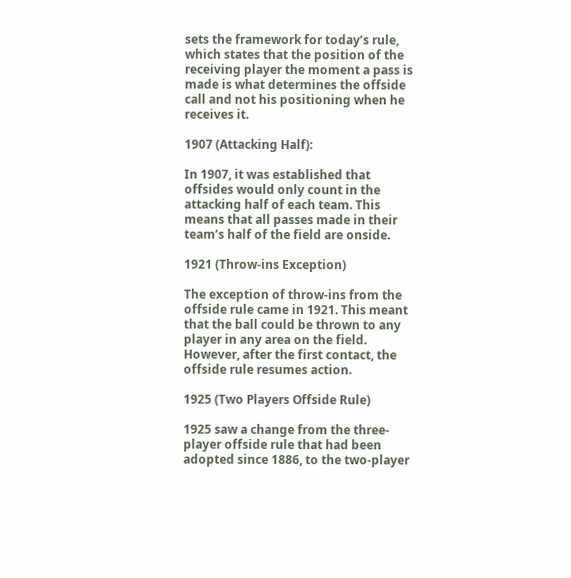sets the framework for today’s rule, which states that the position of the receiving player the moment a pass is made is what determines the offside call and not his positioning when he receives it.

1907 (Attacking Half):

In 1907, it was established that offsides would only count in the attacking half of each team. This means that all passes made in their team’s half of the field are onside.

1921 (Throw-ins Exception)

The exception of throw-ins from the offside rule came in 1921. This meant that the ball could be thrown to any player in any area on the field. However, after the first contact, the offside rule resumes action.

1925 (Two Players Offside Rule)

1925 saw a change from the three-player offside rule that had been adopted since 1886, to the two-player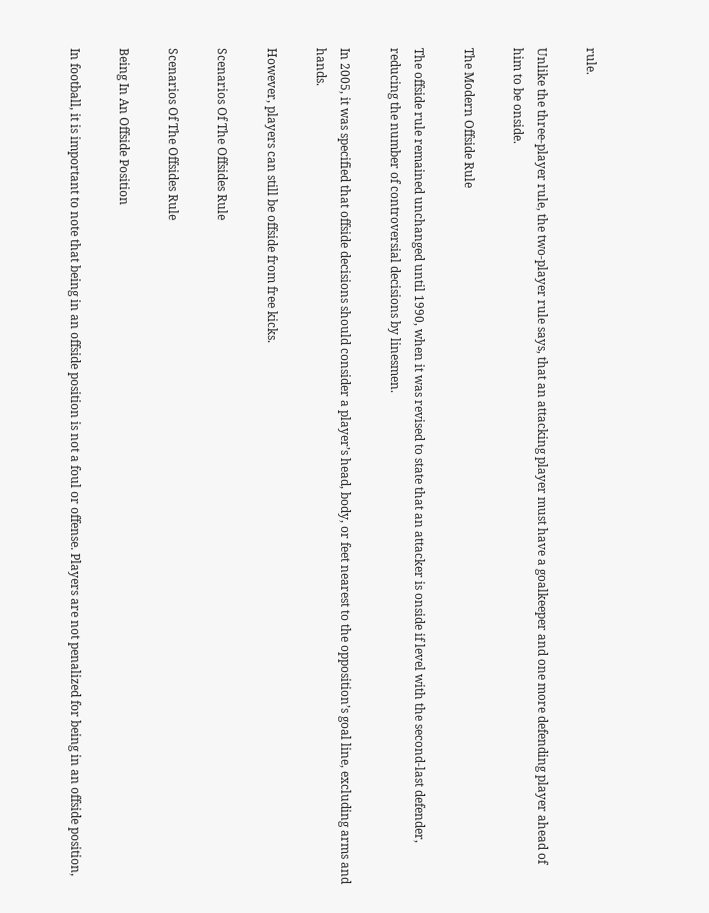rule.

Unlike the three-player rule, the two-player rule says, that an attacking player must have a goalkeeper and one more defending player ahead of him to be onside.

The Modern Offside Rule

The offside rule remained unchanged until 1990, when it was revised to state that an attacker is onside if level with the second-last defender, reducing the number of controversial decisions by linesmen.

In 2005, it was specified that offside decisions should consider a player’s head, body, or feet nearest to the opposition’s goal line, excluding arms and hands.

However, players can still be offside from free kicks.

Scenarios Of The Offsides Rule

Scenarios Of The Offsides Rule

Being In An Offside Position

In football, it is important to note that being in an offside position is not a foul or offense. Players are not penalized for being in an offside position,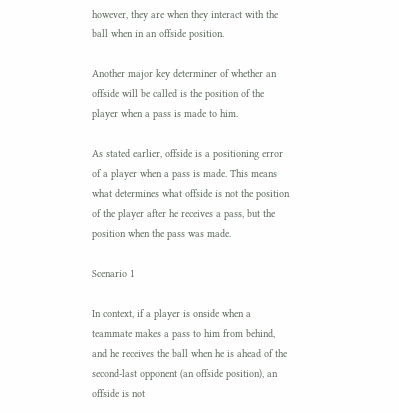however, they are when they interact with the ball when in an offside position.

Another major key determiner of whether an offside will be called is the position of the player when a pass is made to him.

As stated earlier, offside is a positioning error of a player when a pass is made. This means what determines what offside is not the position of the player after he receives a pass, but the position when the pass was made.

Scenario 1

In context, if a player is onside when a teammate makes a pass to him from behind, and he receives the ball when he is ahead of the second-last opponent (an offside position), an offside is not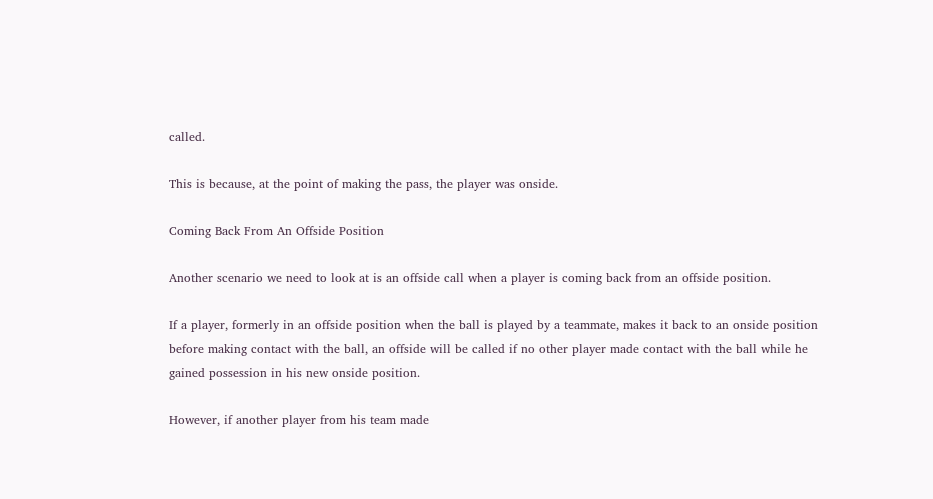called.

This is because, at the point of making the pass, the player was onside.

Coming Back From An Offside Position

Another scenario we need to look at is an offside call when a player is coming back from an offside position.

If a player, formerly in an offside position when the ball is played by a teammate, makes it back to an onside position before making contact with the ball, an offside will be called if no other player made contact with the ball while he gained possession in his new onside position.

However, if another player from his team made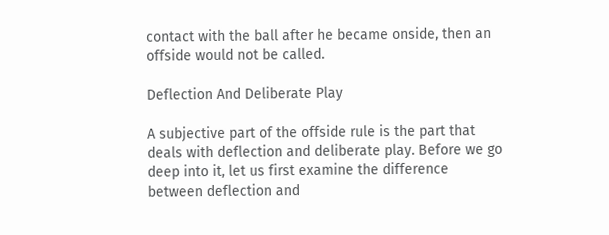contact with the ball after he became onside, then an offside would not be called.

Deflection And Deliberate Play

A subjective part of the offside rule is the part that deals with deflection and deliberate play. Before we go deep into it, let us first examine the difference between deflection and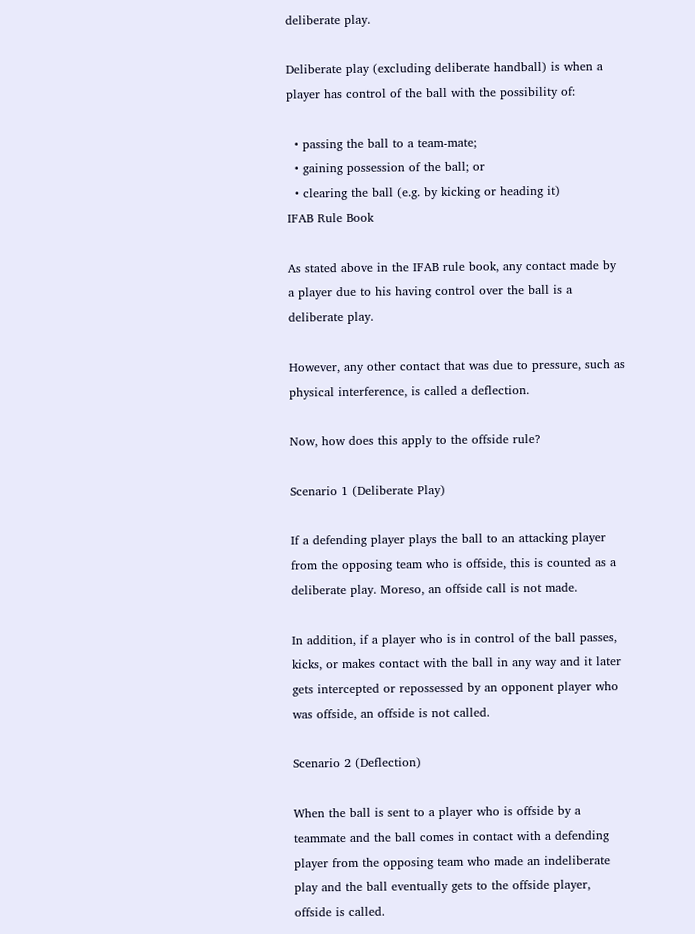deliberate play.

Deliberate play (excluding deliberate handball) is when a player has control of the ball with the possibility of:

  • passing the ball to a team-mate;
  • gaining possession of the ball; or
  • clearing the ball (e.g. by kicking or heading it)
IFAB Rule Book

As stated above in the IFAB rule book, any contact made by a player due to his having control over the ball is a deliberate play.

However, any other contact that was due to pressure, such as physical interference, is called a deflection.

Now, how does this apply to the offside rule?

Scenario 1 (Deliberate Play)

If a defending player plays the ball to an attacking player from the opposing team who is offside, this is counted as a deliberate play. Moreso, an offside call is not made.

In addition, if a player who is in control of the ball passes, kicks, or makes contact with the ball in any way and it later gets intercepted or repossessed by an opponent player who was offside, an offside is not called.

Scenario 2 (Deflection)

When the ball is sent to a player who is offside by a teammate and the ball comes in contact with a defending player from the opposing team who made an indeliberate play and the ball eventually gets to the offside player, offside is called.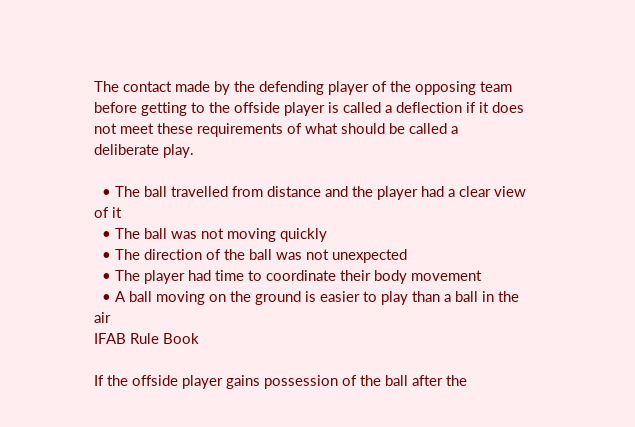The contact made by the defending player of the opposing team before getting to the offside player is called a deflection if it does not meet these requirements of what should be called a deliberate play.

  • The ball travelled from distance and the player had a clear view of it
  • The ball was not moving quickly
  • The direction of the ball was not unexpected
  • The player had time to coordinate their body movement
  • A ball moving on the ground is easier to play than a ball in the air
IFAB Rule Book

If the offside player gains possession of the ball after the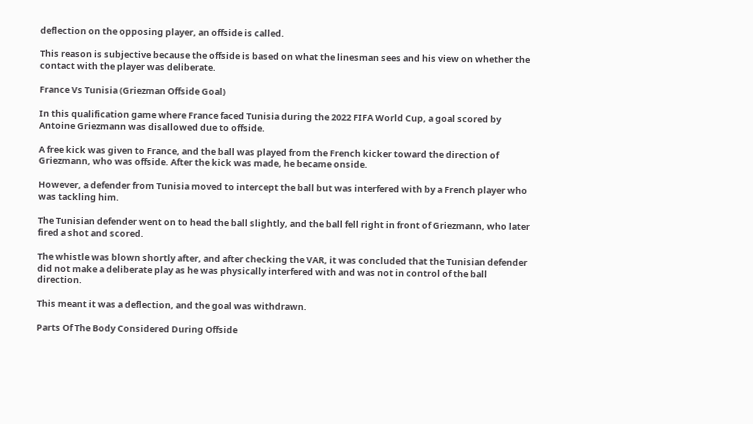deflection on the opposing player, an offside is called.

This reason is subjective because the offside is based on what the linesman sees and his view on whether the contact with the player was deliberate.

France Vs Tunisia (Griezman Offside Goal)

In this qualification game where France faced Tunisia during the 2022 FIFA World Cup, a goal scored by Antoine Griezmann was disallowed due to offside.

A free kick was given to France, and the ball was played from the French kicker toward the direction of Griezmann, who was offside. After the kick was made, he became onside.

However, a defender from Tunisia moved to intercept the ball but was interfered with by a French player who was tackling him.

The Tunisian defender went on to head the ball slightly, and the ball fell right in front of Griezmann, who later fired a shot and scored.

The whistle was blown shortly after, and after checking the VAR, it was concluded that the Tunisian defender did not make a deliberate play as he was physically interfered with and was not in control of the ball direction.

This meant it was a deflection, and the goal was withdrawn.

Parts Of The Body Considered During Offside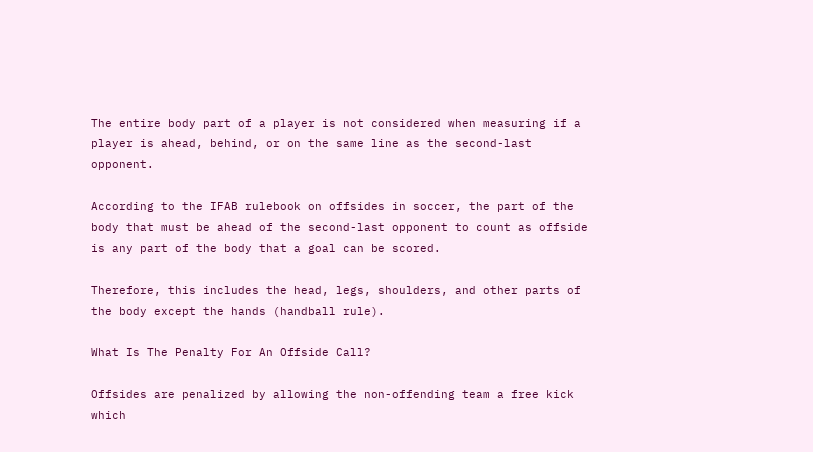The entire body part of a player is not considered when measuring if a player is ahead, behind, or on the same line as the second-last opponent.

According to the IFAB rulebook on offsides in soccer, the part of the body that must be ahead of the second-last opponent to count as offside is any part of the body that a goal can be scored.

Therefore, this includes the head, legs, shoulders, and other parts of the body except the hands (handball rule).

What Is The Penalty For An Offside Call?

Offsides are penalized by allowing the non-offending team a free kick which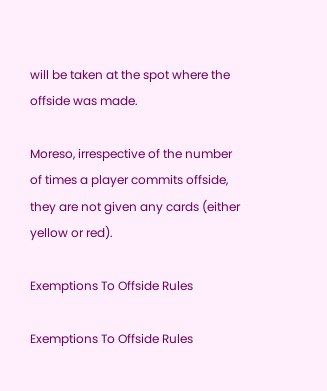will be taken at the spot where the offside was made.

Moreso, irrespective of the number of times a player commits offside, they are not given any cards (either yellow or red).

Exemptions To Offside Rules

Exemptions To Offside Rules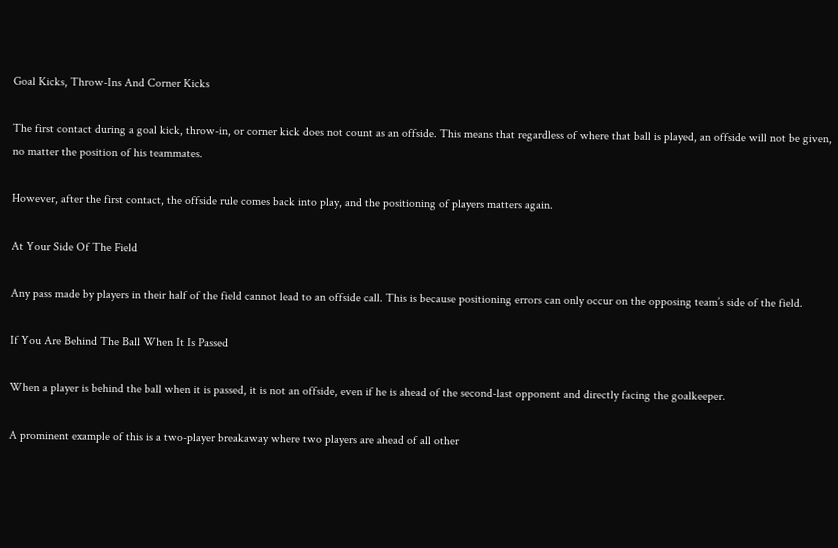Goal Kicks, Throw-Ins And Corner Kicks

The first contact during a goal kick, throw-in, or corner kick does not count as an offside. This means that regardless of where that ball is played, an offside will not be given, no matter the position of his teammates.

However, after the first contact, the offside rule comes back into play, and the positioning of players matters again.

At Your Side Of The Field

Any pass made by players in their half of the field cannot lead to an offside call. This is because positioning errors can only occur on the opposing team’s side of the field.

If You Are Behind The Ball When It Is Passed

When a player is behind the ball when it is passed, it is not an offside, even if he is ahead of the second-last opponent and directly facing the goalkeeper.

A prominent example of this is a two-player breakaway where two players are ahead of all other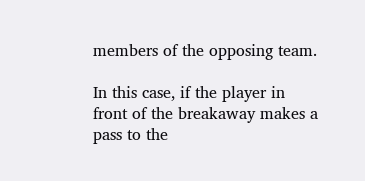members of the opposing team.

In this case, if the player in front of the breakaway makes a pass to the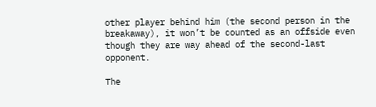other player behind him (the second person in the breakaway), it won’t be counted as an offside even though they are way ahead of the second-last opponent.

The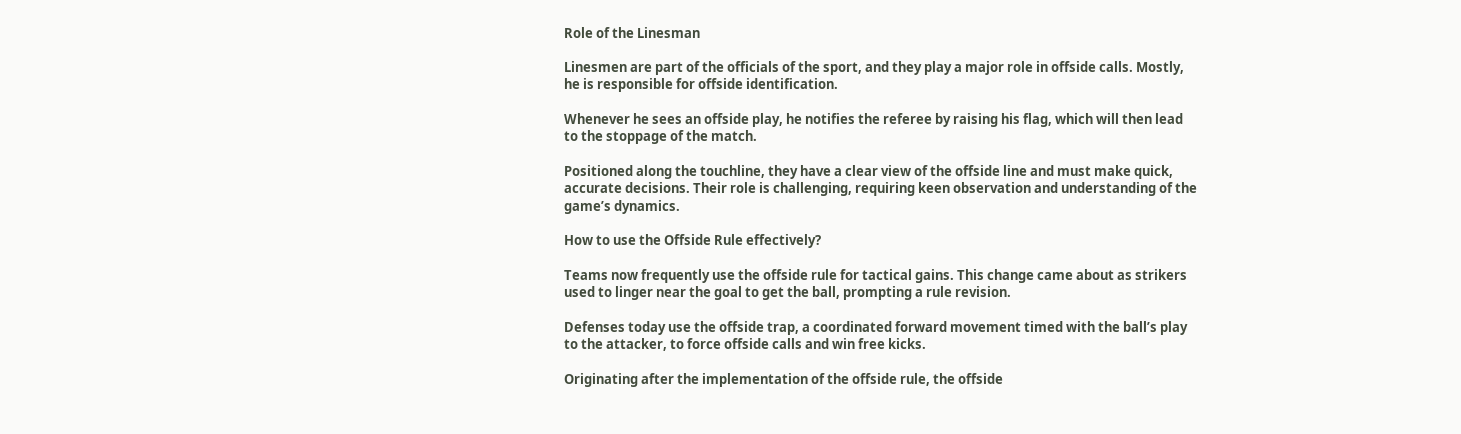Role of the Linesman

Linesmen are part of the officials of the sport, and they play a major role in offside calls. Mostly, he is responsible for offside identification.

Whenever he sees an offside play, he notifies the referee by raising his flag, which will then lead to the stoppage of the match.

Positioned along the touchline, they have a clear view of the offside line and must make quick, accurate decisions. Their role is challenging, requiring keen observation and understanding of the game’s dynamics.

How to use the Offside Rule effectively?

Teams now frequently use the offside rule for tactical gains. This change came about as strikers used to linger near the goal to get the ball, prompting a rule revision.

Defenses today use the offside trap, a coordinated forward movement timed with the ball’s play to the attacker, to force offside calls and win free kicks.

Originating after the implementation of the offside rule, the offside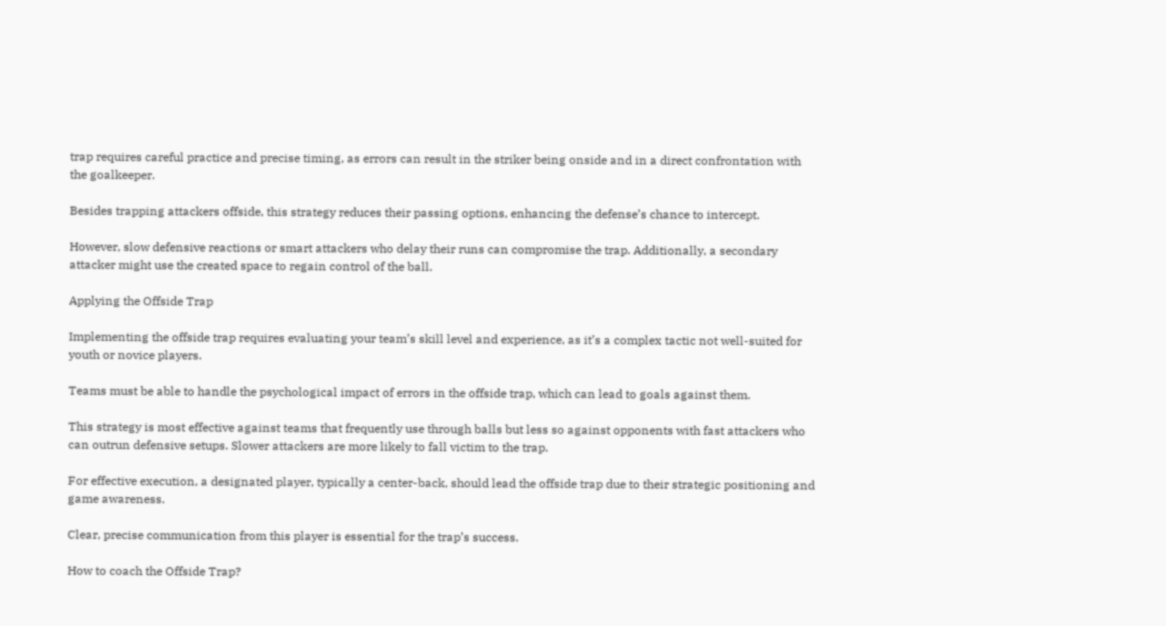trap requires careful practice and precise timing, as errors can result in the striker being onside and in a direct confrontation with the goalkeeper.

Besides trapping attackers offside, this strategy reduces their passing options, enhancing the defense’s chance to intercept.

However, slow defensive reactions or smart attackers who delay their runs can compromise the trap. Additionally, a secondary attacker might use the created space to regain control of the ball.

Applying the Offside Trap

Implementing the offside trap requires evaluating your team’s skill level and experience, as it’s a complex tactic not well-suited for youth or novice players.

Teams must be able to handle the psychological impact of errors in the offside trap, which can lead to goals against them.

This strategy is most effective against teams that frequently use through balls but less so against opponents with fast attackers who can outrun defensive setups. Slower attackers are more likely to fall victim to the trap.

For effective execution, a designated player, typically a center-back, should lead the offside trap due to their strategic positioning and game awareness.

Clear, precise communication from this player is essential for the trap’s success.

How to coach the Offside Trap?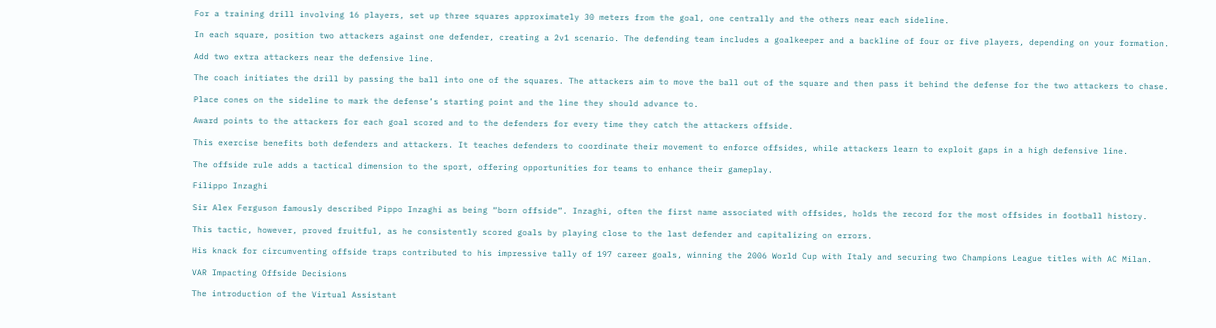For a training drill involving 16 players, set up three squares approximately 30 meters from the goal, one centrally and the others near each sideline.

In each square, position two attackers against one defender, creating a 2v1 scenario. The defending team includes a goalkeeper and a backline of four or five players, depending on your formation.

Add two extra attackers near the defensive line.

The coach initiates the drill by passing the ball into one of the squares. The attackers aim to move the ball out of the square and then pass it behind the defense for the two attackers to chase.

Place cones on the sideline to mark the defense’s starting point and the line they should advance to.

Award points to the attackers for each goal scored and to the defenders for every time they catch the attackers offside.

This exercise benefits both defenders and attackers. It teaches defenders to coordinate their movement to enforce offsides, while attackers learn to exploit gaps in a high defensive line.

The offside rule adds a tactical dimension to the sport, offering opportunities for teams to enhance their gameplay.

Filippo Inzaghi

Sir Alex Ferguson famously described Pippo Inzaghi as being “born offside”. Inzaghi, often the first name associated with offsides, holds the record for the most offsides in football history.

This tactic, however, proved fruitful, as he consistently scored goals by playing close to the last defender and capitalizing on errors.

His knack for circumventing offside traps contributed to his impressive tally of 197 career goals, winning the 2006 World Cup with Italy and securing two Champions League titles with AC Milan.

VAR Impacting Offside Decisions

The introduction of the Virtual Assistant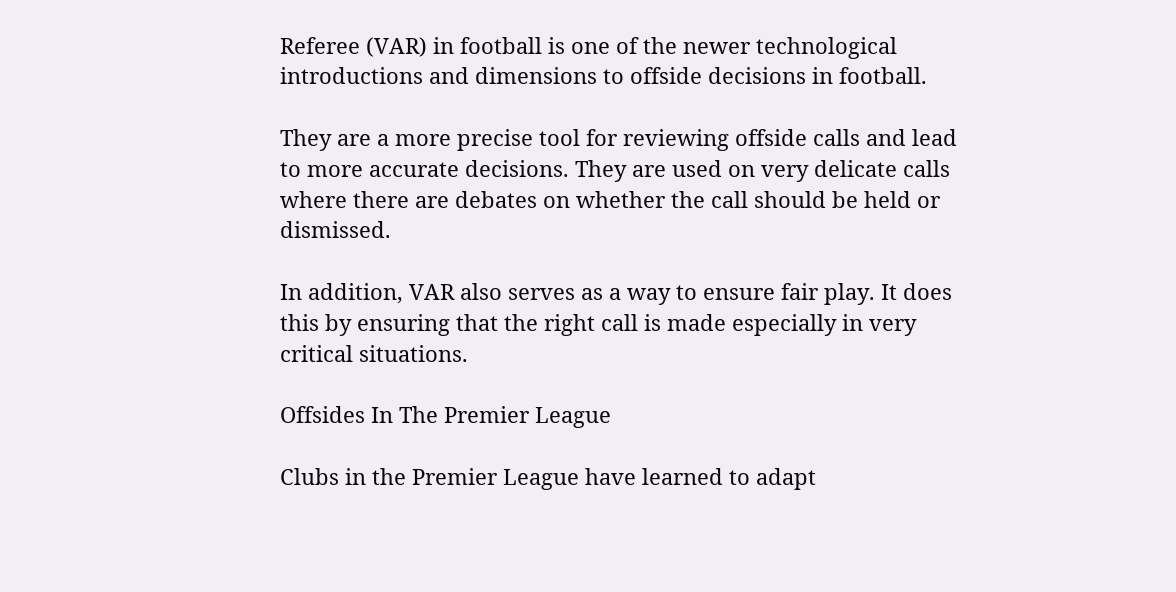Referee (VAR) in football is one of the newer technological introductions and dimensions to offside decisions in football.

They are a more precise tool for reviewing offside calls and lead to more accurate decisions. They are used on very delicate calls where there are debates on whether the call should be held or dismissed.

In addition, VAR also serves as a way to ensure fair play. It does this by ensuring that the right call is made especially in very critical situations.

Offsides In The Premier League

Clubs in the Premier League have learned to adapt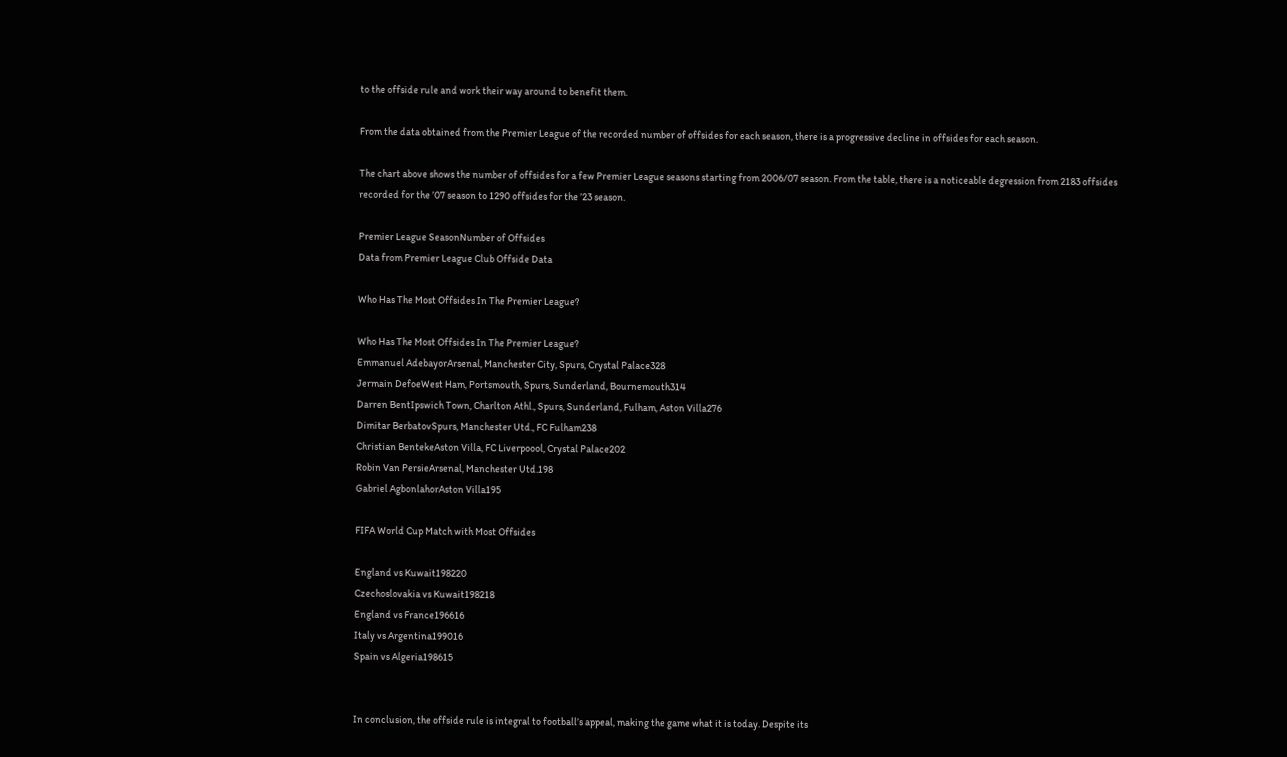to the offside rule and work their way around to benefit them.

From the data obtained from the Premier League of the recorded number of offsides for each season, there is a progressive decline in offsides for each season.

The chart above shows the number of offsides for a few Premier League seasons starting from 2006/07 season. From the table, there is a noticeable degression from 2183 offsides recorded for the ’07 season to 1290 offsides for the ’23 season.

Premier League SeasonNumber of Offsides
Data from Premier League Club Offside Data

Who Has The Most Offsides In The Premier League?

Who Has The Most Offsides In The Premier League?
Emmanuel AdebayorArsenal, Manchester City, Spurs, Crystal Palace328
Jermain DefoeWest Ham, Portsmouth, Spurs, Sunderland, Bournemouth314
Darren BentIpswich Town, Charlton Athl., Spurs, Sunderland, Fulham, Aston Villa276
Dimitar BerbatovSpurs, Manchester Utd., FC Fulham238
Christian BentekeAston Villa, FC Liverpoool, Crystal Palace202
Robin Van PersieArsenal, Manchester Utd.198
Gabriel AgbonlahorAston Villa195

FIFA World Cup Match with Most Offsides

England vs Kuwait198220
Czechoslovakia vs Kuwait198218
England vs France196616
Italy vs Argentina199016
Spain vs Algeria198615


In conclusion, the offside rule is integral to football’s appeal, making the game what it is today. Despite its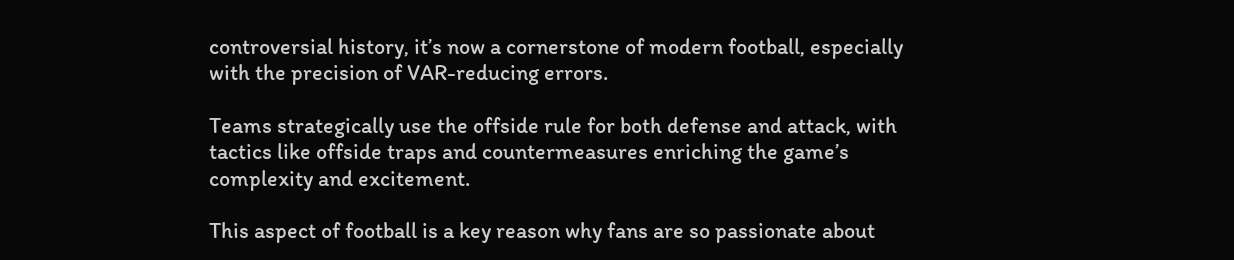controversial history, it’s now a cornerstone of modern football, especially with the precision of VAR-reducing errors.

Teams strategically use the offside rule for both defense and attack, with tactics like offside traps and countermeasures enriching the game’s complexity and excitement.

This aspect of football is a key reason why fans are so passionate about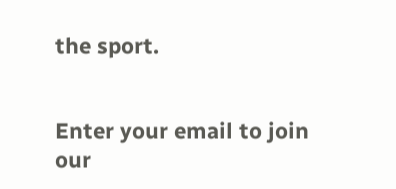the sport.


Enter your email to join our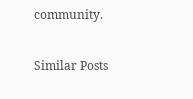community.

Similar Posts